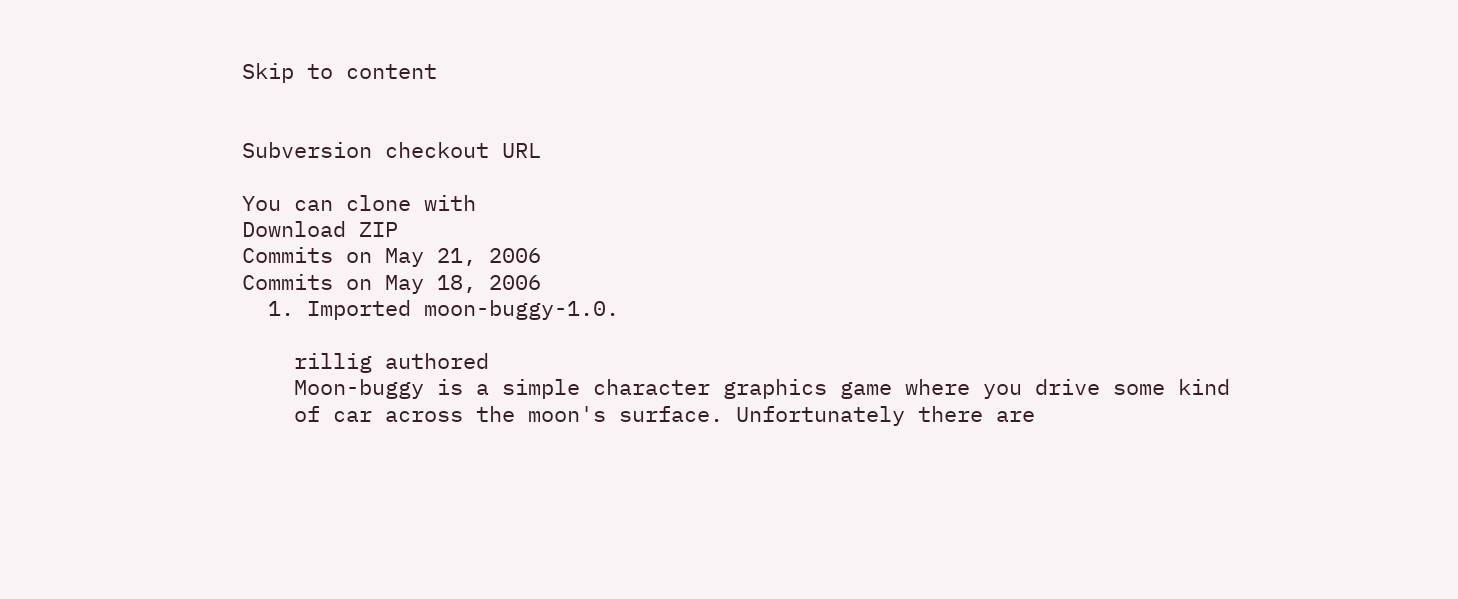Skip to content


Subversion checkout URL

You can clone with
Download ZIP
Commits on May 21, 2006
Commits on May 18, 2006
  1. Imported moon-buggy-1.0.

    rillig authored
    Moon-buggy is a simple character graphics game where you drive some kind
    of car across the moon's surface. Unfortunately there are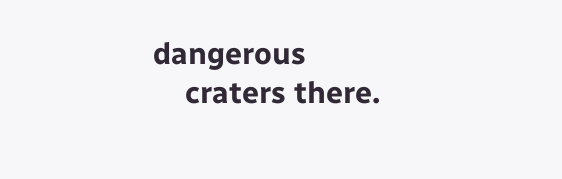dangerous
    craters there.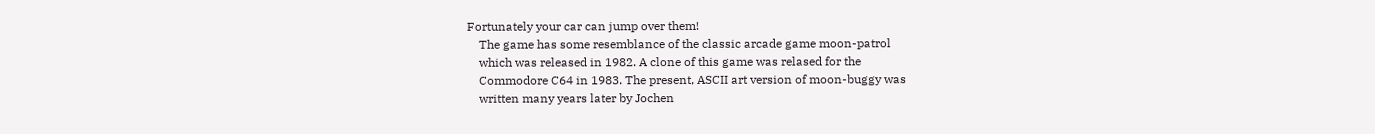Fortunately your car can jump over them!
    The game has some resemblance of the classic arcade game moon-patrol
    which was released in 1982. A clone of this game was relased for the
    Commodore C64 in 1983. The present, ASCII art version of moon-buggy was
    written many years later by Jochen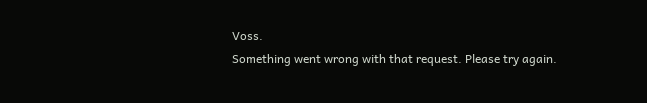Voss.
Something went wrong with that request. Please try again.